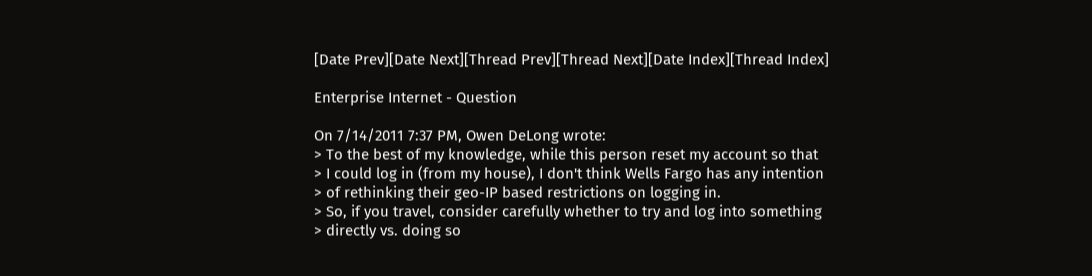[Date Prev][Date Next][Thread Prev][Thread Next][Date Index][Thread Index]

Enterprise Internet - Question

On 7/14/2011 7:37 PM, Owen DeLong wrote:
> To the best of my knowledge, while this person reset my account so that
> I could log in (from my house), I don't think Wells Fargo has any intention
> of rethinking their geo-IP based restrictions on logging in.
> So, if you travel, consider carefully whether to try and log into something
> directly vs. doing so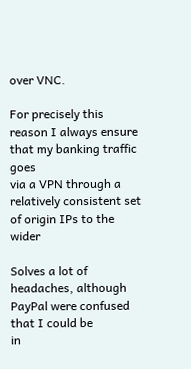over VNC.

For precisely this reason I always ensure that my banking traffic goes
via a VPN through a relatively consistent set of origin IPs to the wider

Solves a lot of headaches, although PayPal were confused that I could be
in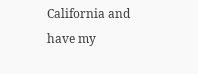California and have my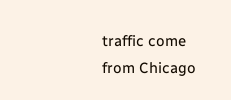traffic come from Chicago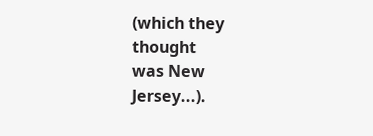(which they thought
was New Jersey...).